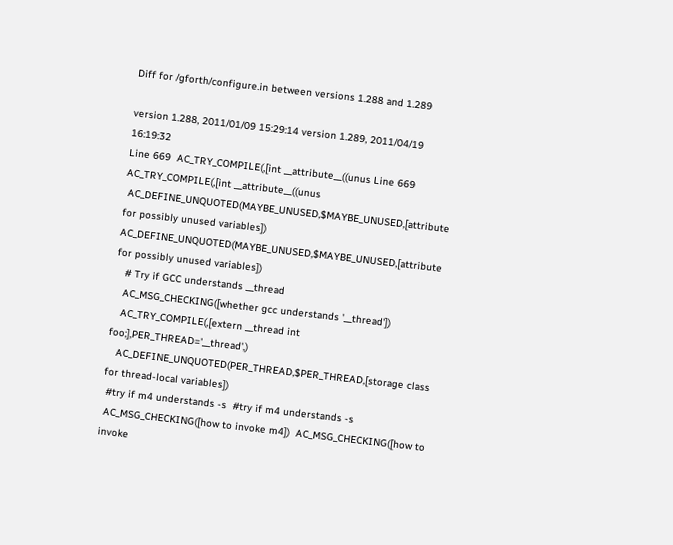Diff for /gforth/configure.in between versions 1.288 and 1.289

version 1.288, 2011/01/09 15:29:14 version 1.289, 2011/04/19 16:19:32
Line 669  AC_TRY_COMPILE(,[int __attribute__((unus Line 669  AC_TRY_COMPILE(,[int __attribute__((unus
 AC_DEFINE_UNQUOTED(MAYBE_UNUSED,$MAYBE_UNUSED,[attribute for possibly unused variables])  AC_DEFINE_UNQUOTED(MAYBE_UNUSED,$MAYBE_UNUSED,[attribute for possibly unused variables])
   # Try if GCC understands __thread
   AC_MSG_CHECKING([whether gcc understands '__thread'])
   AC_TRY_COMPILE(,[extern __thread int foo;],PER_THREAD='__thread',)
   AC_DEFINE_UNQUOTED(PER_THREAD,$PER_THREAD,[storage class for thread-local variables])
 #try if m4 understands -s  #try if m4 understands -s
 AC_MSG_CHECKING([how to invoke m4])  AC_MSG_CHECKING([how to invoke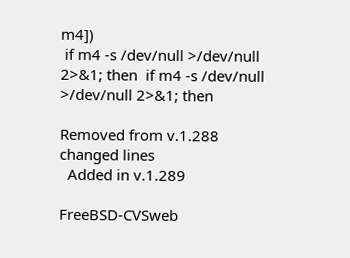m4])
 if m4 -s /dev/null >/dev/null 2>&1; then  if m4 -s /dev/null >/dev/null 2>&1; then

Removed from v.1.288
changed lines
  Added in v.1.289

FreeBSD-CVSweb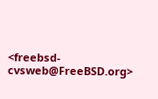<freebsd-cvsweb@FreeBSD.org>